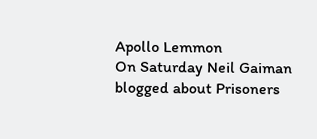Apollo Lemmon
On Saturday Neil Gaiman blogged about Prisoners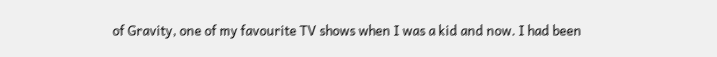of Gravity, one of my favourite TV shows when I was a kid and now. I had been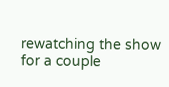rewatching the show for a couple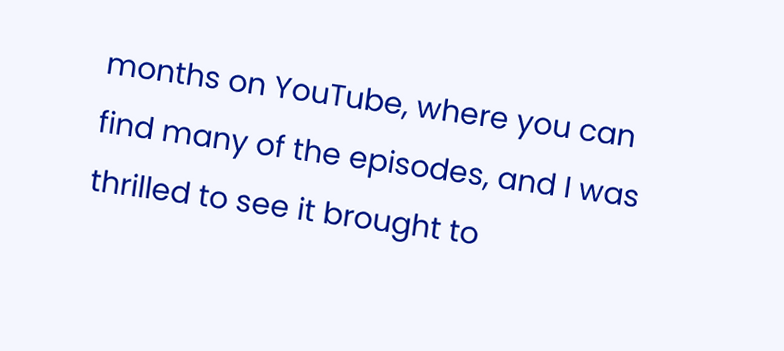months on YouTube, where you can find many of the episodes, and I was thrilled to see it brought to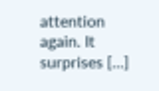attention again. It surprises [...]